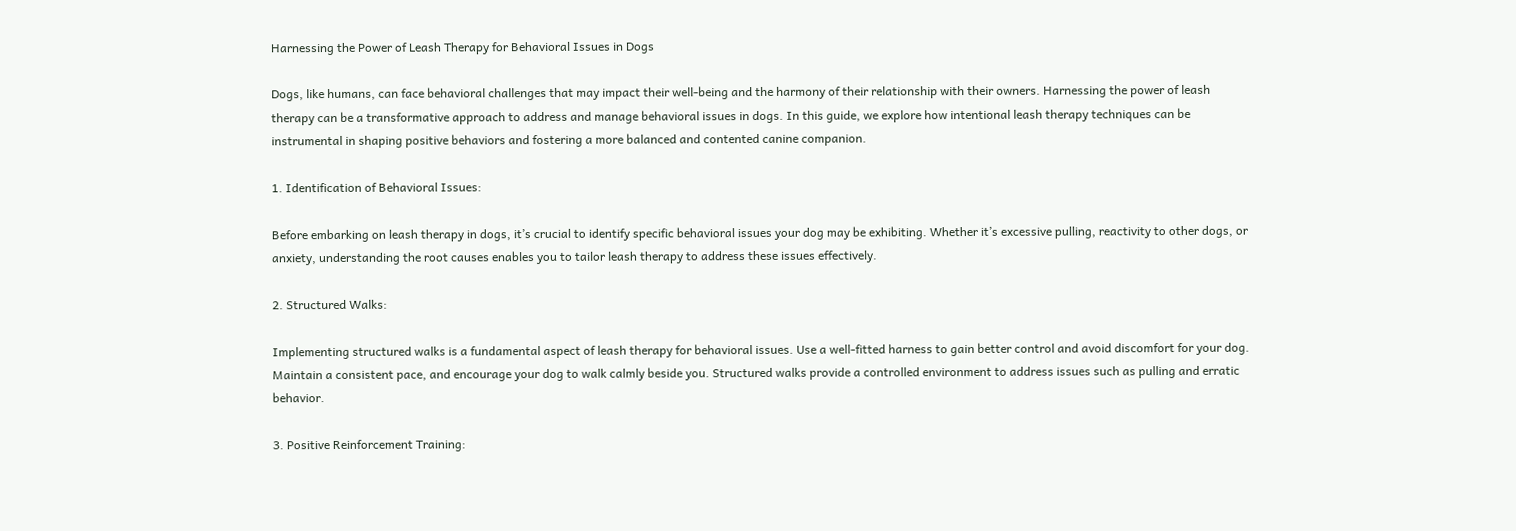Harnessing the Power of Leash Therapy for Behavioral Issues in Dogs

Dogs, like humans, can face behavioral challenges that may impact their well-being and the harmony of their relationship with their owners. Harnessing the power of leash therapy can be a transformative approach to address and manage behavioral issues in dogs. In this guide, we explore how intentional leash therapy techniques can be instrumental in shaping positive behaviors and fostering a more balanced and contented canine companion.

1. Identification of Behavioral Issues:

Before embarking on leash therapy in dogs, it’s crucial to identify specific behavioral issues your dog may be exhibiting. Whether it’s excessive pulling, reactivity to other dogs, or anxiety, understanding the root causes enables you to tailor leash therapy to address these issues effectively.

2. Structured Walks:

Implementing structured walks is a fundamental aspect of leash therapy for behavioral issues. Use a well-fitted harness to gain better control and avoid discomfort for your dog. Maintain a consistent pace, and encourage your dog to walk calmly beside you. Structured walks provide a controlled environment to address issues such as pulling and erratic behavior.

3. Positive Reinforcement Training: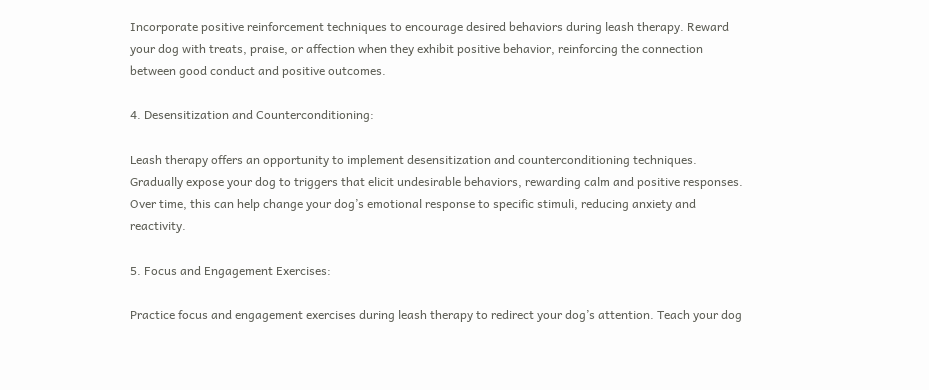Incorporate positive reinforcement techniques to encourage desired behaviors during leash therapy. Reward your dog with treats, praise, or affection when they exhibit positive behavior, reinforcing the connection between good conduct and positive outcomes.

4. Desensitization and Counterconditioning:

Leash therapy offers an opportunity to implement desensitization and counterconditioning techniques. Gradually expose your dog to triggers that elicit undesirable behaviors, rewarding calm and positive responses. Over time, this can help change your dog’s emotional response to specific stimuli, reducing anxiety and reactivity.

5. Focus and Engagement Exercises:

Practice focus and engagement exercises during leash therapy to redirect your dog’s attention. Teach your dog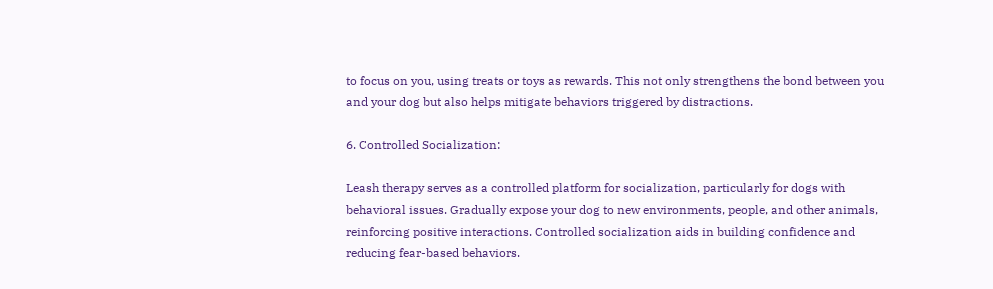to focus on you, using treats or toys as rewards. This not only strengthens the bond between you and your dog but also helps mitigate behaviors triggered by distractions.

6. Controlled Socialization:

Leash therapy serves as a controlled platform for socialization, particularly for dogs with behavioral issues. Gradually expose your dog to new environments, people, and other animals, reinforcing positive interactions. Controlled socialization aids in building confidence and reducing fear-based behaviors.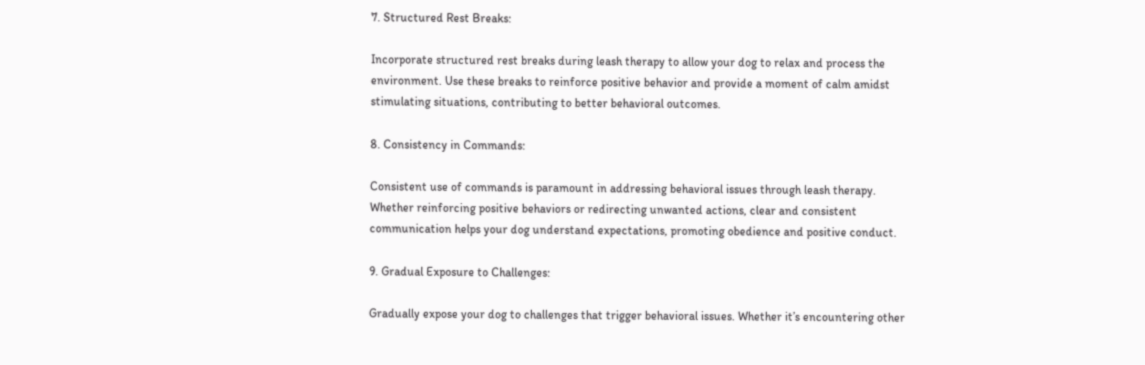7. Structured Rest Breaks:

Incorporate structured rest breaks during leash therapy to allow your dog to relax and process the environment. Use these breaks to reinforce positive behavior and provide a moment of calm amidst stimulating situations, contributing to better behavioral outcomes.

8. Consistency in Commands:

Consistent use of commands is paramount in addressing behavioral issues through leash therapy. Whether reinforcing positive behaviors or redirecting unwanted actions, clear and consistent communication helps your dog understand expectations, promoting obedience and positive conduct.

9. Gradual Exposure to Challenges:

Gradually expose your dog to challenges that trigger behavioral issues. Whether it’s encountering other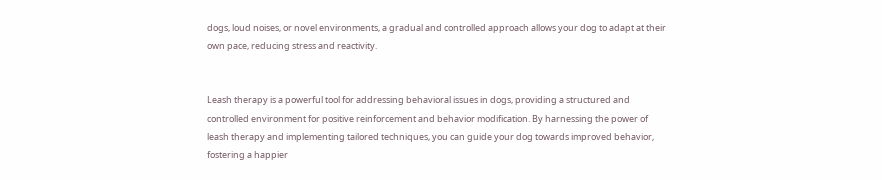dogs, loud noises, or novel environments, a gradual and controlled approach allows your dog to adapt at their own pace, reducing stress and reactivity.


Leash therapy is a powerful tool for addressing behavioral issues in dogs, providing a structured and controlled environment for positive reinforcement and behavior modification. By harnessing the power of leash therapy and implementing tailored techniques, you can guide your dog towards improved behavior, fostering a happier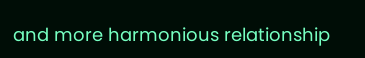and more harmonious relationship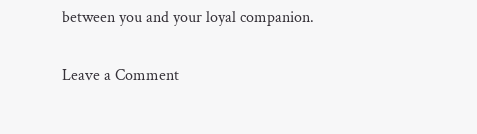between you and your loyal companion.

Leave a Comment